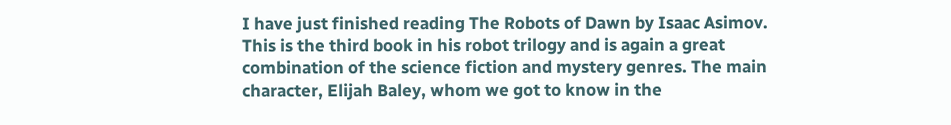I have just finished reading The Robots of Dawn by Isaac Asimov. This is the third book in his robot trilogy and is again a great combination of the science fiction and mystery genres. The main character, Elijah Baley, whom we got to know in the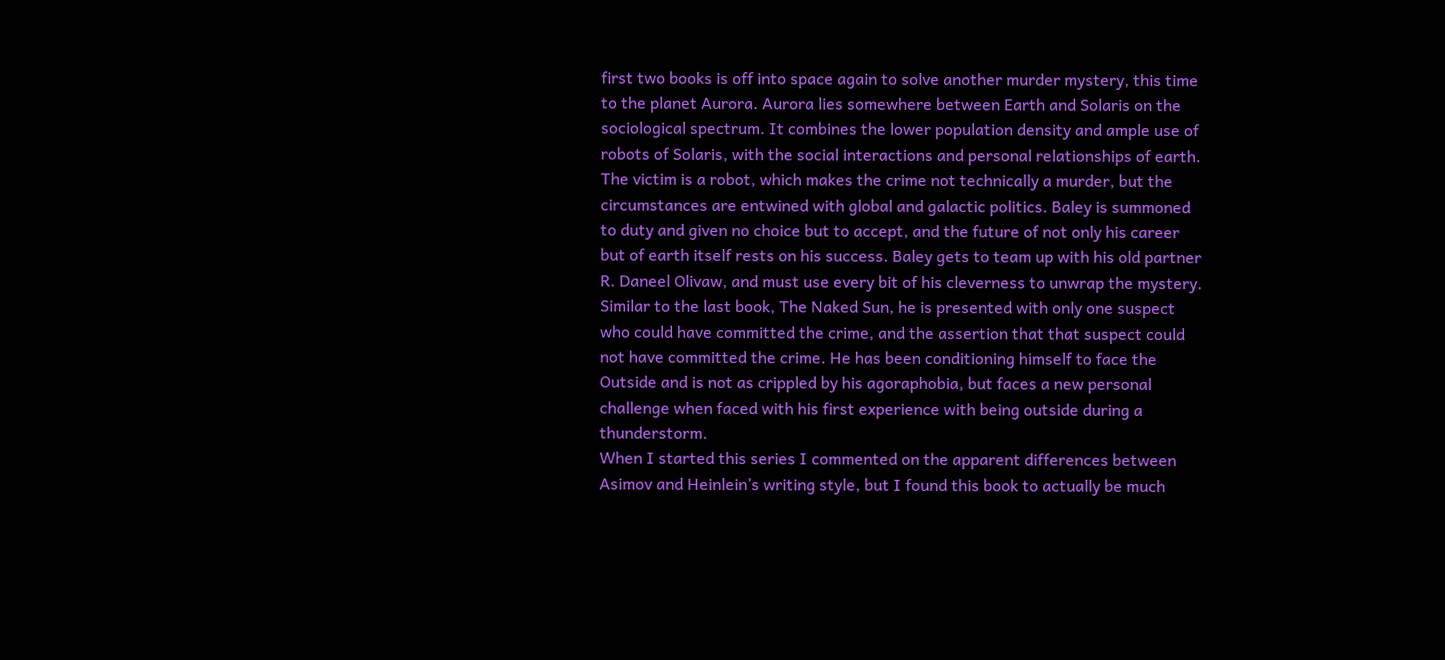first two books is off into space again to solve another murder mystery, this time to the planet Aurora. Aurora lies somewhere between Earth and Solaris on the sociological spectrum. It combines the lower population density and ample use of robots of Solaris, with the social interactions and personal relationships of earth. The victim is a robot, which makes the crime not technically a murder, but the circumstances are entwined with global and galactic politics. Baley is summoned to duty and given no choice but to accept, and the future of not only his career but of earth itself rests on his success. Baley gets to team up with his old partner R. Daneel Olivaw, and must use every bit of his cleverness to unwrap the mystery. Similar to the last book, The Naked Sun, he is presented with only one suspect who could have committed the crime, and the assertion that that suspect could not have committed the crime. He has been conditioning himself to face the Outside and is not as crippled by his agoraphobia, but faces a new personal challenge when faced with his first experience with being outside during a thunderstorm.
When I started this series I commented on the apparent differences between Asimov and Heinlein’s writing style, but I found this book to actually be much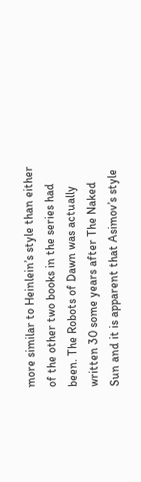more similar to Heinlein’s style than either of the other two books in the series had been. The Robots of Dawn was actually written 30 some years after The Naked Sun and it is apparent that Asimov’s style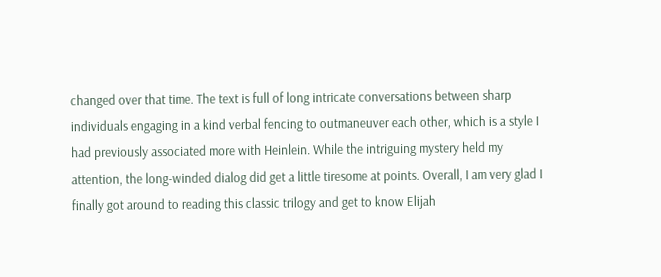changed over that time. The text is full of long intricate conversations between sharp individuals engaging in a kind verbal fencing to outmaneuver each other, which is a style I had previously associated more with Heinlein. While the intriguing mystery held my attention, the long-winded dialog did get a little tiresome at points. Overall, I am very glad I finally got around to reading this classic trilogy and get to know Elijah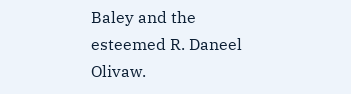Baley and the esteemed R. Daneel Olivaw.